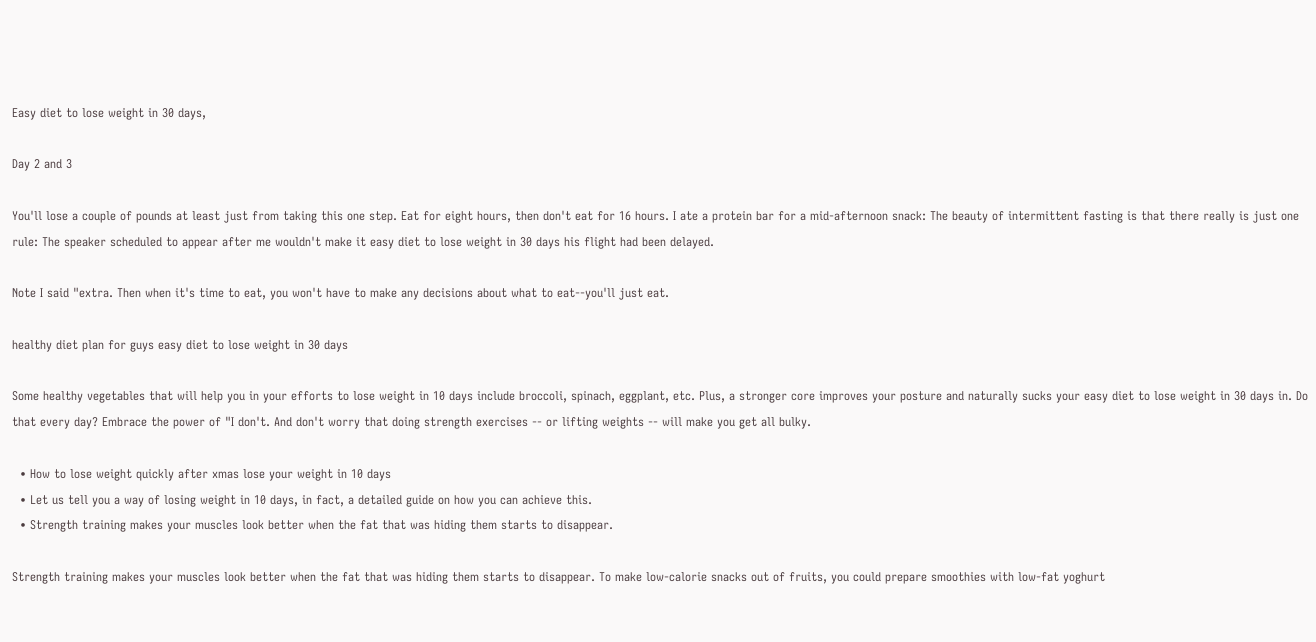Easy diet to lose weight in 30 days,

Day 2 and 3

You'll lose a couple of pounds at least just from taking this one step. Eat for eight hours, then don't eat for 16 hours. I ate a protein bar for a mid-afternoon snack: The beauty of intermittent fasting is that there really is just one rule: The speaker scheduled to appear after me wouldn't make it easy diet to lose weight in 30 days his flight had been delayed.

Note I said "extra. Then when it's time to eat, you won't have to make any decisions about what to eat--you'll just eat.

healthy diet plan for guys easy diet to lose weight in 30 days

Some healthy vegetables that will help you in your efforts to lose weight in 10 days include broccoli, spinach, eggplant, etc. Plus, a stronger core improves your posture and naturally sucks your easy diet to lose weight in 30 days in. Do that every day? Embrace the power of "I don't. And don't worry that doing strength exercises -- or lifting weights -- will make you get all bulky.

  • How to lose weight quickly after xmas lose your weight in 10 days
  • Let us tell you a way of losing weight in 10 days, in fact, a detailed guide on how you can achieve this.
  • Strength training makes your muscles look better when the fat that was hiding them starts to disappear.

Strength training makes your muscles look better when the fat that was hiding them starts to disappear. To make low-calorie snacks out of fruits, you could prepare smoothies with low-fat yoghurt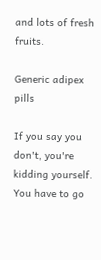and lots of fresh fruits.

Generic adipex pills

If you say you don't, you're kidding yourself. You have to go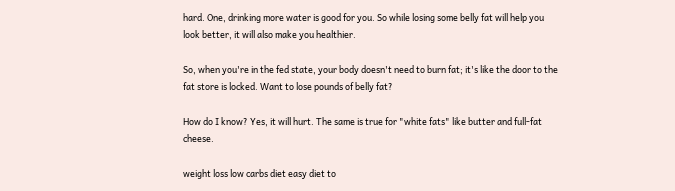hard. One, drinking more water is good for you. So while losing some belly fat will help you look better, it will also make you healthier.

So, when you're in the fed state, your body doesn't need to burn fat; it's like the door to the fat store is locked. Want to lose pounds of belly fat?

How do I know? Yes, it will hurt. The same is true for "white fats" like butter and full-fat cheese.

weight loss low carbs diet easy diet to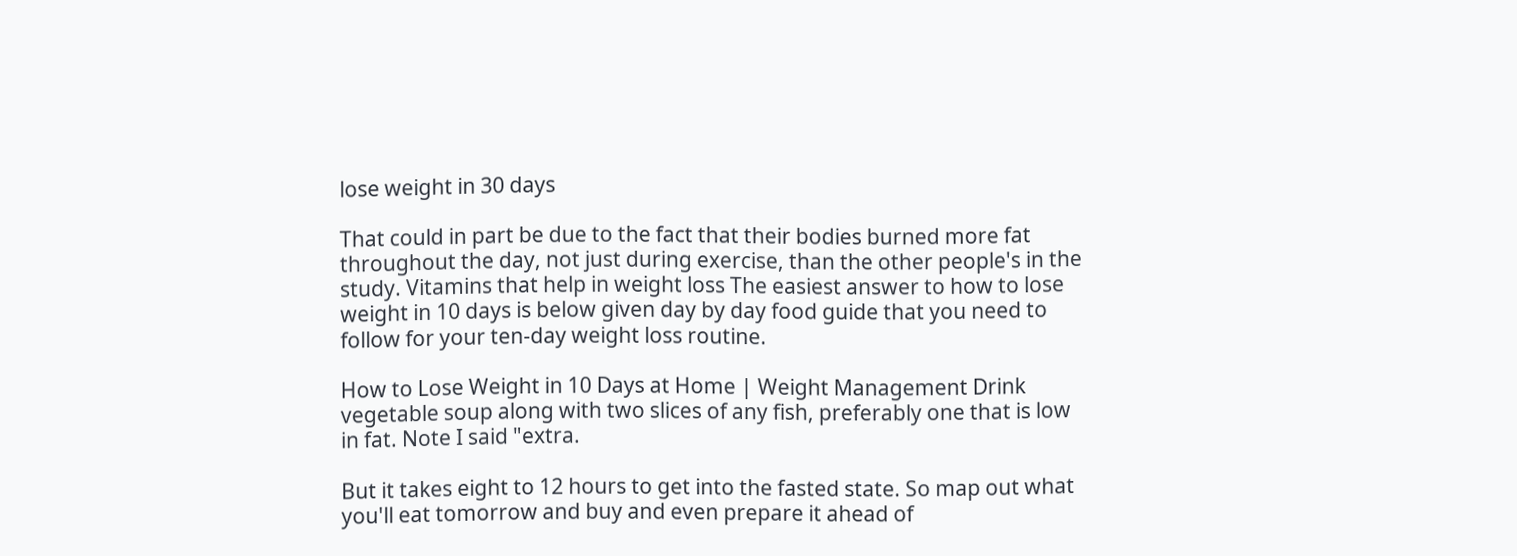lose weight in 30 days

That could in part be due to the fact that their bodies burned more fat throughout the day, not just during exercise, than the other people's in the study. Vitamins that help in weight loss The easiest answer to how to lose weight in 10 days is below given day by day food guide that you need to follow for your ten-day weight loss routine.

How to Lose Weight in 10 Days at Home | Weight Management Drink vegetable soup along with two slices of any fish, preferably one that is low in fat. Note I said "extra.

But it takes eight to 12 hours to get into the fasted state. So map out what you'll eat tomorrow and buy and even prepare it ahead of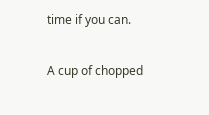time if you can.

A cup of chopped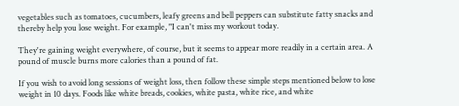vegetables such as tomatoes, cucumbers, leafy greens and bell peppers can substitute fatty snacks and thereby help you lose weight. For example, "I can't miss my workout today.

They're gaining weight everywhere, of course, but it seems to appear more readily in a certain area. A pound of muscle burns more calories than a pound of fat.

If you wish to avoid long sessions of weight loss, then follow these simple steps mentioned below to lose weight in 10 days. Foods like white breads, cookies, white pasta, white rice, and white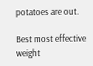potatoes are out.

Best most effective weight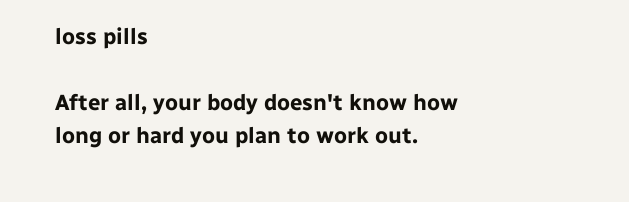loss pills

After all, your body doesn't know how long or hard you plan to work out.